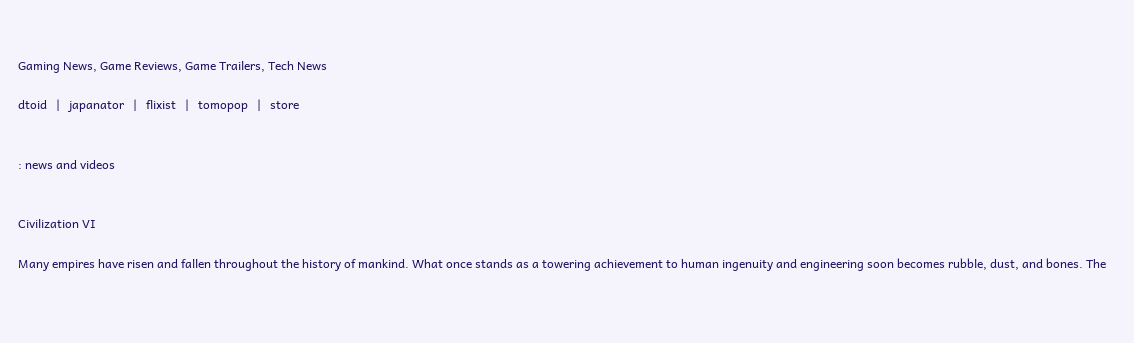Gaming News, Game Reviews, Game Trailers, Tech News

dtoid   |   japanator   |   flixist   |   tomopop   |   store


: news and videos


Civilization VI

Many empires have risen and fallen throughout the history of mankind. What once stands as a towering achievement to human ingenuity and engineering soon becomes rubble, dust, and bones. The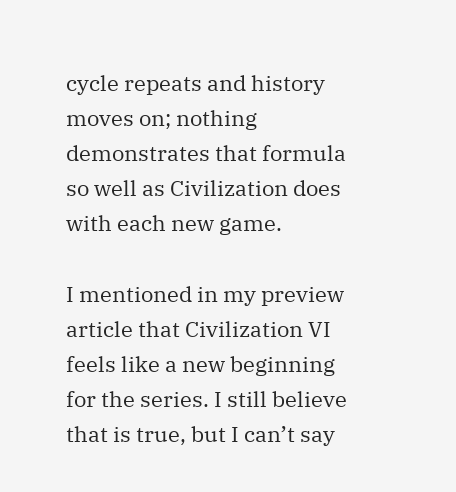cycle repeats and history moves on; nothing demonstrates that formula so well as Civilization does with each new game.

I mentioned in my preview article that Civilization VI feels like a new beginning for the series. I still believe that is true, but I can’t say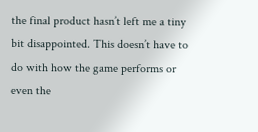the final product hasn’t left me a tiny bit disappointed. This doesn’t have to do with how the game performs or even the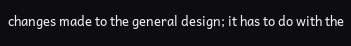changes made to the general design; it has to do with the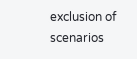exclusion of scenarios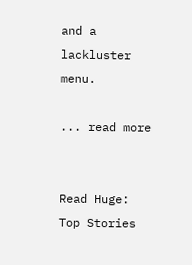and a lackluster menu.

... read more


Read Huge: Top Stories